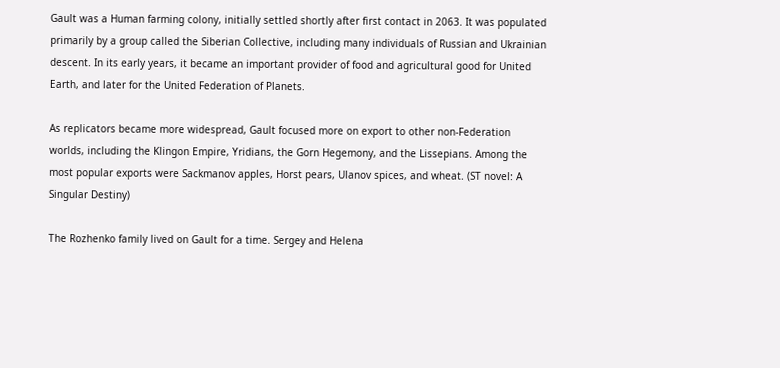Gault was a Human farming colony, initially settled shortly after first contact in 2063. It was populated primarily by a group called the Siberian Collective, including many individuals of Russian and Ukrainian descent. In its early years, it became an important provider of food and agricultural good for United Earth, and later for the United Federation of Planets.

As replicators became more widespread, Gault focused more on export to other non-Federation worlds, including the Klingon Empire, Yridians, the Gorn Hegemony, and the Lissepians. Among the most popular exports were Sackmanov apples, Horst pears, Ulanov spices, and wheat. (ST novel: A Singular Destiny)

The Rozhenko family lived on Gault for a time. Sergey and Helena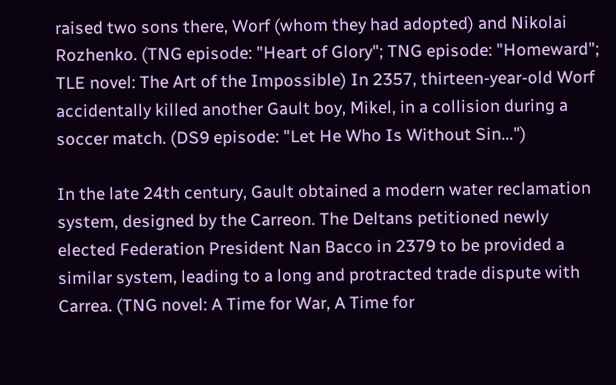raised two sons there, Worf (whom they had adopted) and Nikolai Rozhenko. (TNG episode: "Heart of Glory"; TNG episode: "Homeward"; TLE novel: The Art of the Impossible) In 2357, thirteen-year-old Worf accidentally killed another Gault boy, Mikel, in a collision during a soccer match. (DS9 episode: "Let He Who Is Without Sin...")

In the late 24th century, Gault obtained a modern water reclamation system, designed by the Carreon. The Deltans petitioned newly elected Federation President Nan Bacco in 2379 to be provided a similar system, leading to a long and protracted trade dispute with Carrea. (TNG novel: A Time for War, A Time for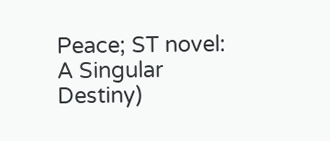Peace; ST novel: A Singular Destiny)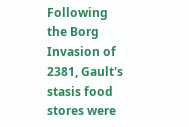Following the Borg Invasion of 2381, Gault's stasis food stores were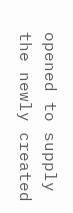opened to supply the newly created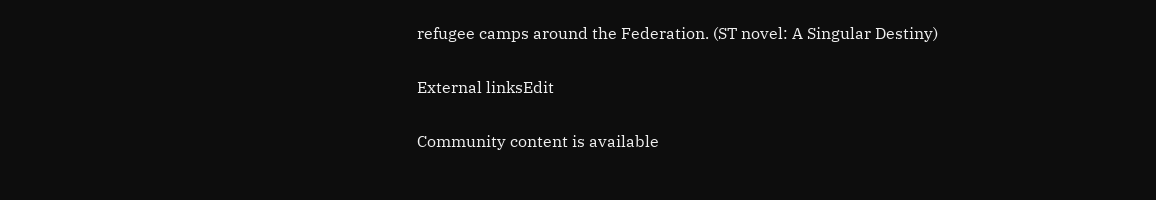refugee camps around the Federation. (ST novel: A Singular Destiny)

External linksEdit

Community content is available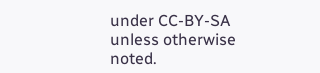under CC-BY-SA unless otherwise noted.